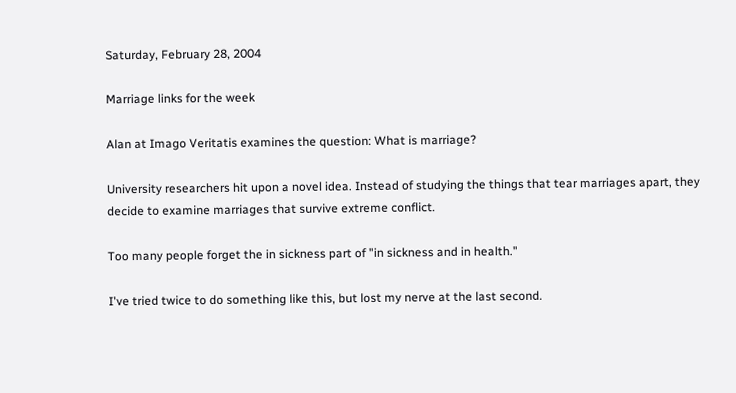Saturday, February 28, 2004

Marriage links for the week

Alan at Imago Veritatis examines the question: What is marriage?

University researchers hit upon a novel idea. Instead of studying the things that tear marriages apart, they decide to examine marriages that survive extreme conflict.

Too many people forget the in sickness part of "in sickness and in health."

I've tried twice to do something like this, but lost my nerve at the last second.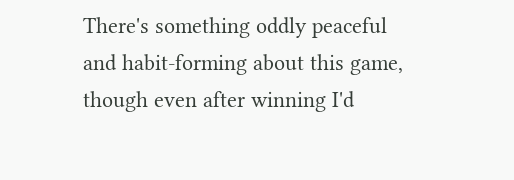There's something oddly peaceful and habit-forming about this game, though even after winning I'd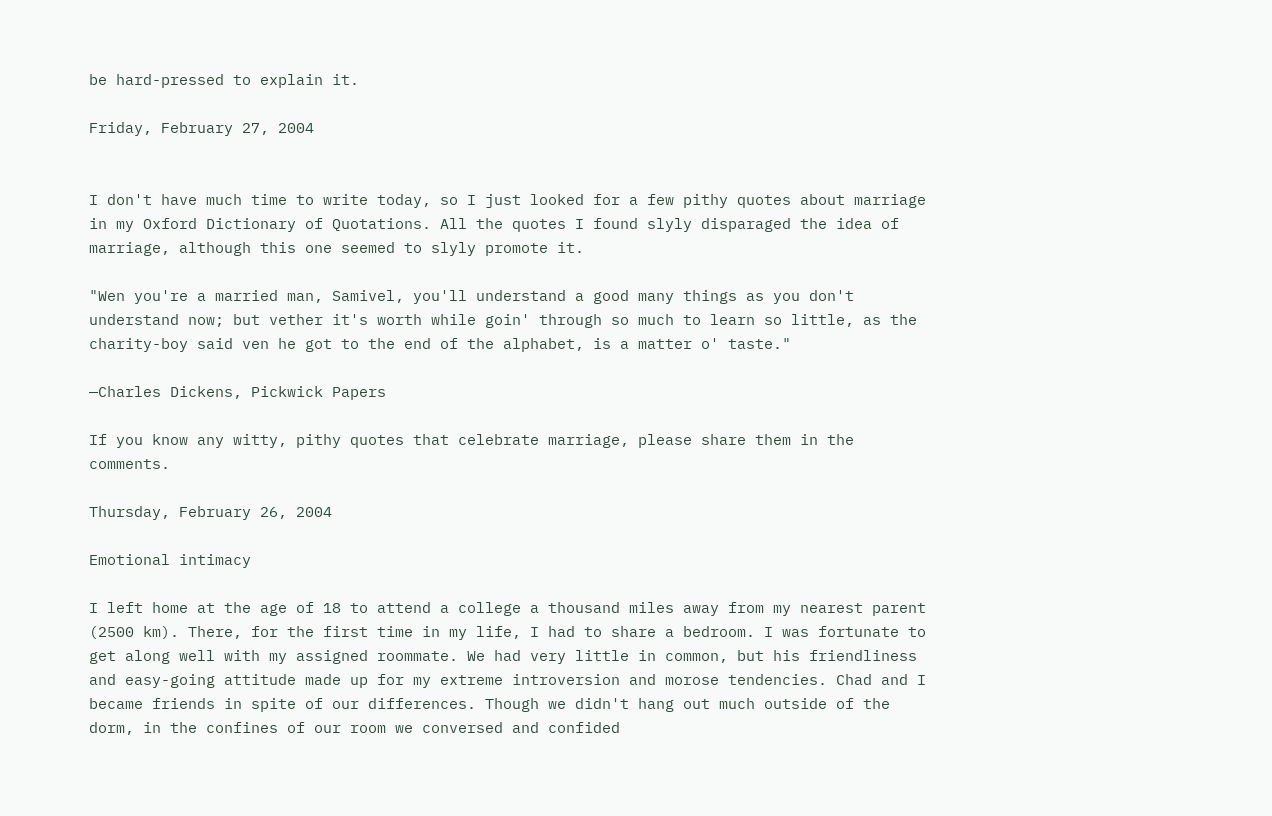be hard-pressed to explain it.

Friday, February 27, 2004


I don't have much time to write today, so I just looked for a few pithy quotes about marriage in my Oxford Dictionary of Quotations. All the quotes I found slyly disparaged the idea of marriage, although this one seemed to slyly promote it.

"Wen you're a married man, Samivel, you'll understand a good many things as you don't understand now; but vether it's worth while goin' through so much to learn so little, as the charity-boy said ven he got to the end of the alphabet, is a matter o' taste."

—Charles Dickens, Pickwick Papers

If you know any witty, pithy quotes that celebrate marriage, please share them in the comments.

Thursday, February 26, 2004

Emotional intimacy

I left home at the age of 18 to attend a college a thousand miles away from my nearest parent (2500 km). There, for the first time in my life, I had to share a bedroom. I was fortunate to get along well with my assigned roommate. We had very little in common, but his friendliness and easy-going attitude made up for my extreme introversion and morose tendencies. Chad and I became friends in spite of our differences. Though we didn't hang out much outside of the dorm, in the confines of our room we conversed and confided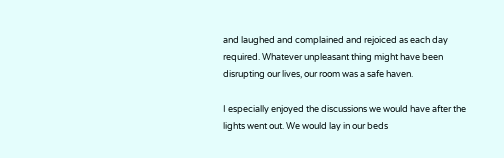and laughed and complained and rejoiced as each day required. Whatever unpleasant thing might have been disrupting our lives, our room was a safe haven.

I especially enjoyed the discussions we would have after the lights went out. We would lay in our beds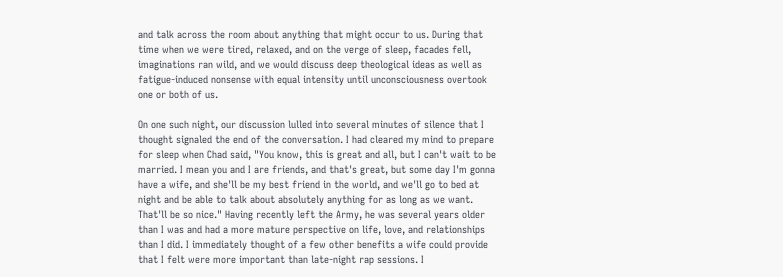and talk across the room about anything that might occur to us. During that time when we were tired, relaxed, and on the verge of sleep, facades fell, imaginations ran wild, and we would discuss deep theological ideas as well as fatigue-induced nonsense with equal intensity until unconsciousness overtook one or both of us.

On one such night, our discussion lulled into several minutes of silence that I thought signaled the end of the conversation. I had cleared my mind to prepare for sleep when Chad said, "You know, this is great and all, but I can't wait to be married. I mean you and I are friends, and that's great, but some day I'm gonna have a wife, and she'll be my best friend in the world, and we'll go to bed at night and be able to talk about absolutely anything for as long as we want. That'll be so nice." Having recently left the Army, he was several years older than I was and had a more mature perspective on life, love, and relationships than I did. I immediately thought of a few other benefits a wife could provide that I felt were more important than late-night rap sessions. I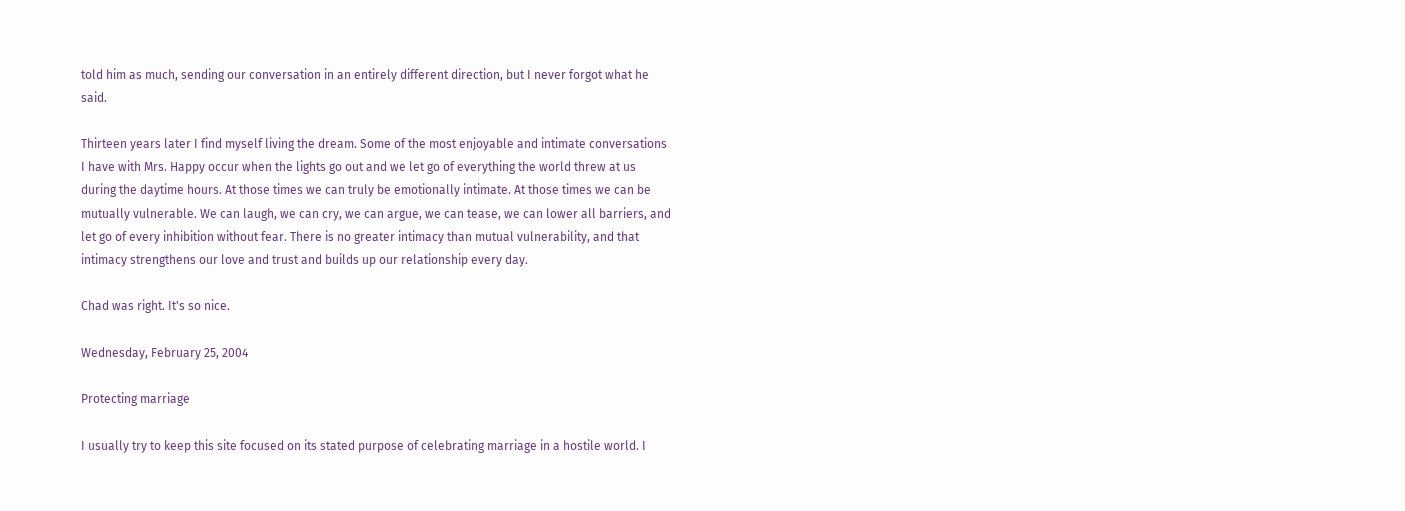told him as much, sending our conversation in an entirely different direction, but I never forgot what he said.

Thirteen years later I find myself living the dream. Some of the most enjoyable and intimate conversations I have with Mrs. Happy occur when the lights go out and we let go of everything the world threw at us during the daytime hours. At those times we can truly be emotionally intimate. At those times we can be mutually vulnerable. We can laugh, we can cry, we can argue, we can tease, we can lower all barriers, and let go of every inhibition without fear. There is no greater intimacy than mutual vulnerability, and that intimacy strengthens our love and trust and builds up our relationship every day.

Chad was right. It's so nice.

Wednesday, February 25, 2004

Protecting marriage

I usually try to keep this site focused on its stated purpose of celebrating marriage in a hostile world. I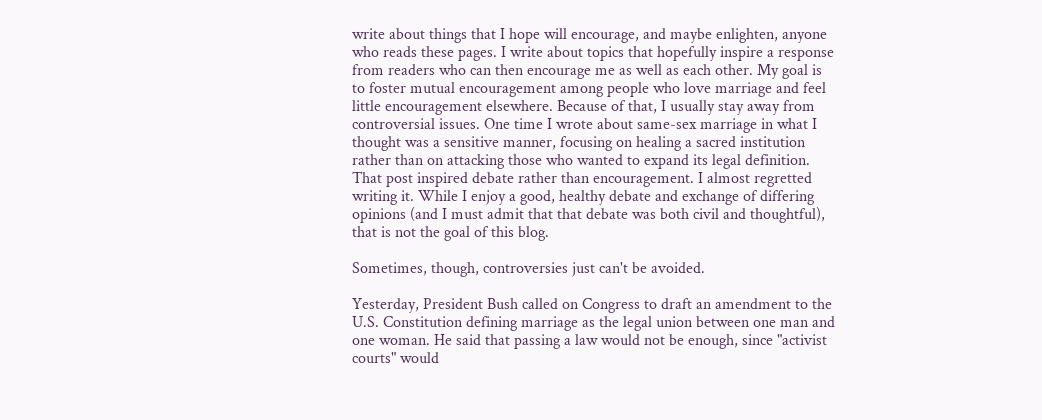write about things that I hope will encourage, and maybe enlighten, anyone who reads these pages. I write about topics that hopefully inspire a response from readers who can then encourage me as well as each other. My goal is to foster mutual encouragement among people who love marriage and feel little encouragement elsewhere. Because of that, I usually stay away from controversial issues. One time I wrote about same-sex marriage in what I thought was a sensitive manner, focusing on healing a sacred institution rather than on attacking those who wanted to expand its legal definition. That post inspired debate rather than encouragement. I almost regretted writing it. While I enjoy a good, healthy debate and exchange of differing opinions (and I must admit that that debate was both civil and thoughtful), that is not the goal of this blog.

Sometimes, though, controversies just can't be avoided.

Yesterday, President Bush called on Congress to draft an amendment to the U.S. Constitution defining marriage as the legal union between one man and one woman. He said that passing a law would not be enough, since "activist courts" would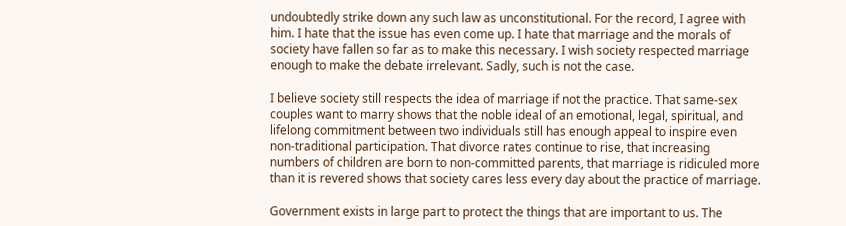undoubtedly strike down any such law as unconstitutional. For the record, I agree with him. I hate that the issue has even come up. I hate that marriage and the morals of society have fallen so far as to make this necessary. I wish society respected marriage enough to make the debate irrelevant. Sadly, such is not the case.

I believe society still respects the idea of marriage if not the practice. That same-sex couples want to marry shows that the noble ideal of an emotional, legal, spiritual, and lifelong commitment between two individuals still has enough appeal to inspire even non-traditional participation. That divorce rates continue to rise, that increasing numbers of children are born to non-committed parents, that marriage is ridiculed more than it is revered shows that society cares less every day about the practice of marriage.

Government exists in large part to protect the things that are important to us. The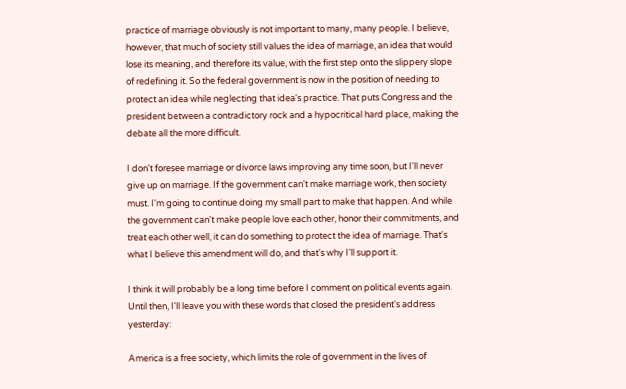practice of marriage obviously is not important to many, many people. I believe, however, that much of society still values the idea of marriage, an idea that would lose its meaning, and therefore its value, with the first step onto the slippery slope of redefining it. So the federal government is now in the position of needing to protect an idea while neglecting that idea's practice. That puts Congress and the president between a contradictory rock and a hypocritical hard place, making the debate all the more difficult.

I don't foresee marriage or divorce laws improving any time soon, but I'll never give up on marriage. If the government can't make marriage work, then society must. I'm going to continue doing my small part to make that happen. And while the government can't make people love each other, honor their commitments, and treat each other well, it can do something to protect the idea of marriage. That's what I believe this amendment will do, and that's why I'll support it.

I think it will probably be a long time before I comment on political events again. Until then, I'll leave you with these words that closed the president's address yesterday:

America is a free society, which limits the role of government in the lives of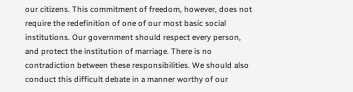our citizens. This commitment of freedom, however, does not require the redefinition of one of our most basic social institutions. Our government should respect every person, and protect the institution of marriage. There is no contradiction between these responsibilities. We should also conduct this difficult debate in a manner worthy of our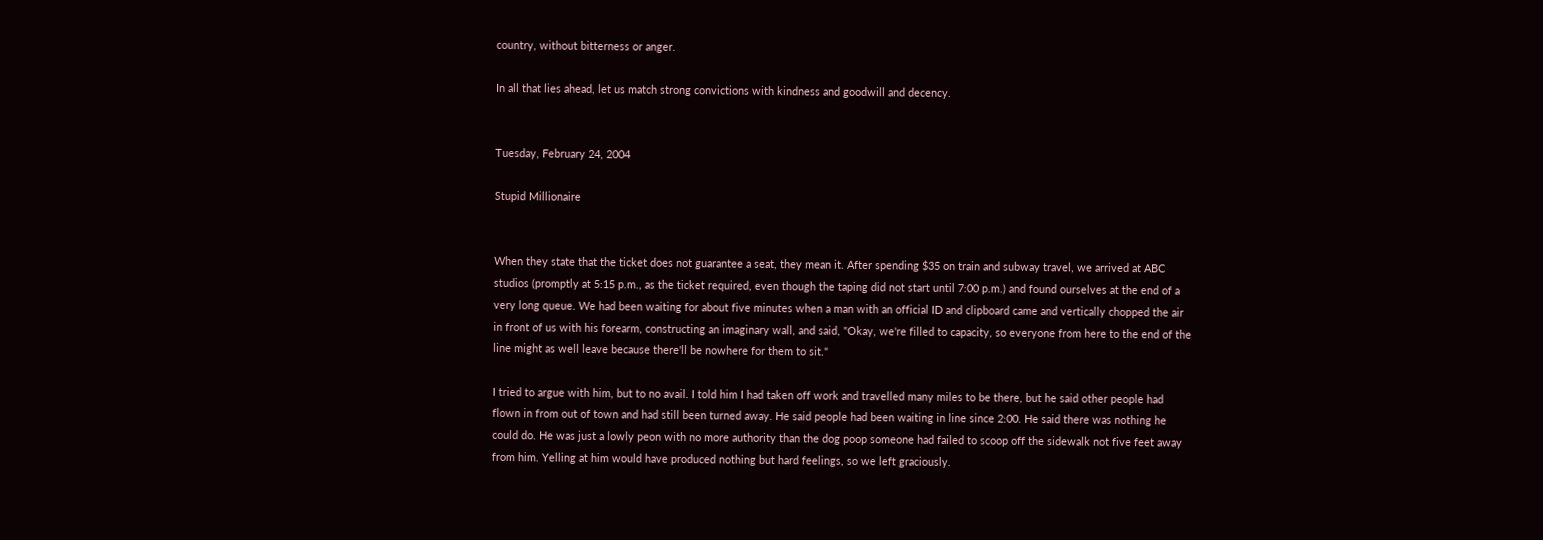country, without bitterness or anger.

In all that lies ahead, let us match strong convictions with kindness and goodwill and decency.


Tuesday, February 24, 2004

Stupid Millionaire


When they state that the ticket does not guarantee a seat, they mean it. After spending $35 on train and subway travel, we arrived at ABC studios (promptly at 5:15 p.m., as the ticket required, even though the taping did not start until 7:00 p.m.) and found ourselves at the end of a very long queue. We had been waiting for about five minutes when a man with an official ID and clipboard came and vertically chopped the air in front of us with his forearm, constructing an imaginary wall, and said, "Okay, we're filled to capacity, so everyone from here to the end of the line might as well leave because there'll be nowhere for them to sit."

I tried to argue with him, but to no avail. I told him I had taken off work and travelled many miles to be there, but he said other people had flown in from out of town and had still been turned away. He said people had been waiting in line since 2:00. He said there was nothing he could do. He was just a lowly peon with no more authority than the dog poop someone had failed to scoop off the sidewalk not five feet away from him. Yelling at him would have produced nothing but hard feelings, so we left graciously.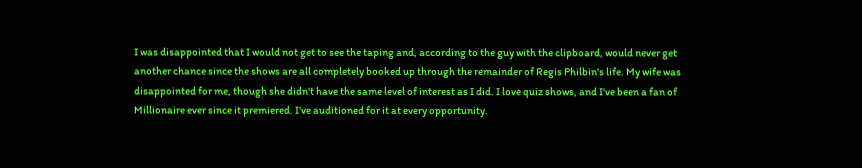I was disappointed that I would not get to see the taping and, according to the guy with the clipboard, would never get another chance since the shows are all completely booked up through the remainder of Regis Philbin's life. My wife was disappointed for me, though she didn't have the same level of interest as I did. I love quiz shows, and I've been a fan of Millionaire ever since it premiered. I've auditioned for it at every opportunity.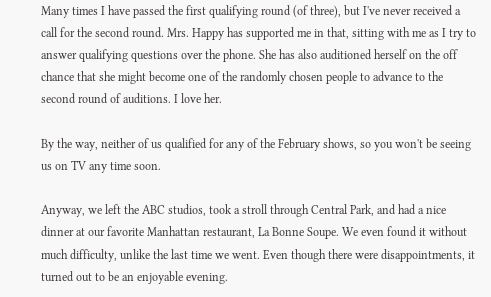Many times I have passed the first qualifying round (of three), but I've never received a call for the second round. Mrs. Happy has supported me in that, sitting with me as I try to answer qualifying questions over the phone. She has also auditioned herself on the off chance that she might become one of the randomly chosen people to advance to the second round of auditions. I love her.

By the way, neither of us qualified for any of the February shows, so you won't be seeing us on TV any time soon.

Anyway, we left the ABC studios, took a stroll through Central Park, and had a nice dinner at our favorite Manhattan restaurant, La Bonne Soupe. We even found it without much difficulty, unlike the last time we went. Even though there were disappointments, it turned out to be an enjoyable evening.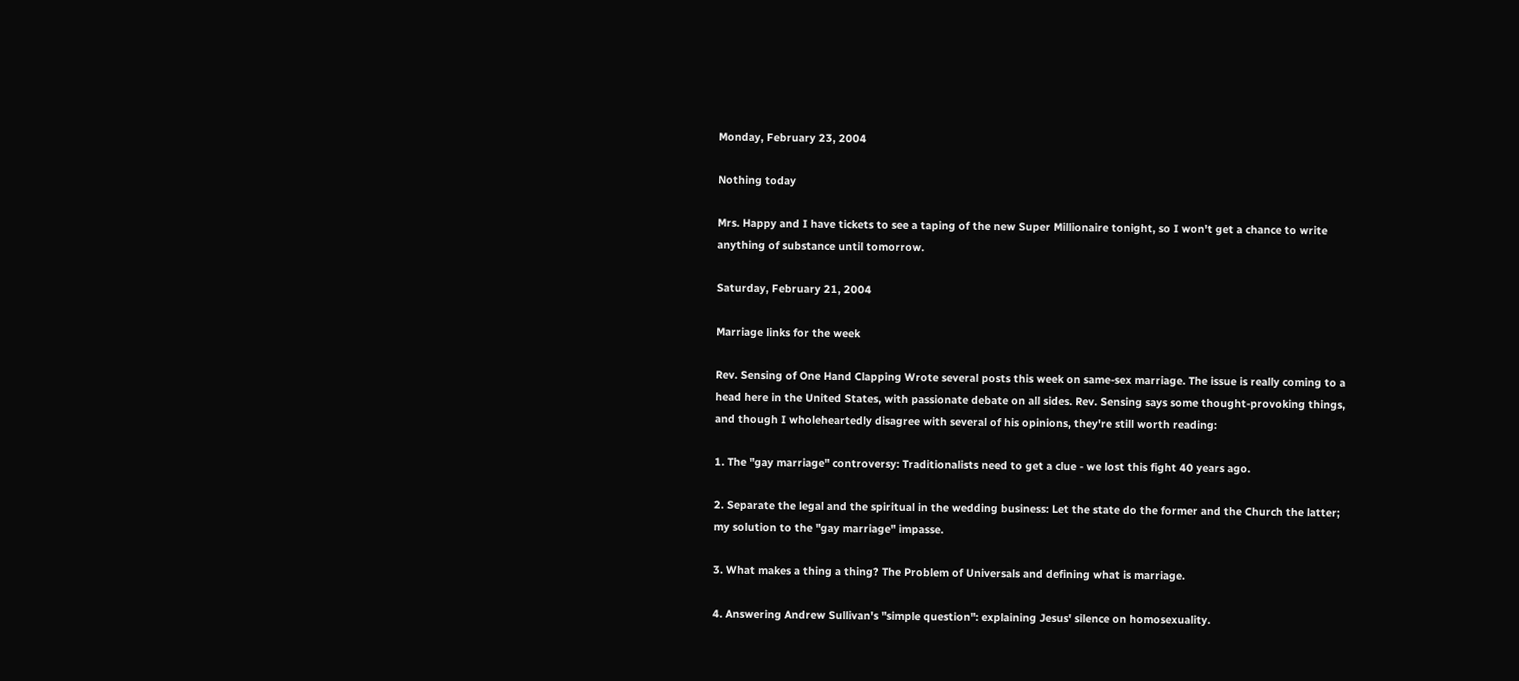Monday, February 23, 2004

Nothing today

Mrs. Happy and I have tickets to see a taping of the new Super Millionaire tonight, so I won't get a chance to write anything of substance until tomorrow.

Saturday, February 21, 2004

Marriage links for the week

Rev. Sensing of One Hand Clapping Wrote several posts this week on same-sex marriage. The issue is really coming to a head here in the United States, with passionate debate on all sides. Rev. Sensing says some thought-provoking things, and though I wholeheartedly disagree with several of his opinions, they're still worth reading:

1. The "gay marriage" controversy: Traditionalists need to get a clue - we lost this fight 40 years ago.

2. Separate the legal and the spiritual in the wedding business: Let the state do the former and the Church the latter; my solution to the "gay marriage" impasse.

3. What makes a thing a thing? The Problem of Universals and defining what is marriage.

4. Answering Andrew Sullivan's "simple question": explaining Jesus' silence on homosexuality.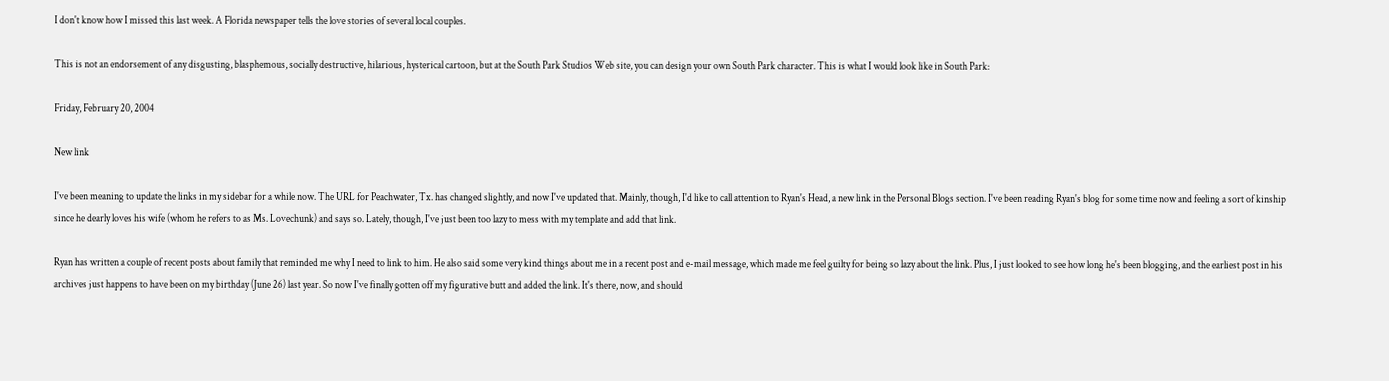I don't know how I missed this last week. A Florida newspaper tells the love stories of several local couples.

This is not an endorsement of any disgusting, blasphemous, socially destructive, hilarious, hysterical cartoon, but at the South Park Studios Web site, you can design your own South Park character. This is what I would look like in South Park:

Friday, February 20, 2004

New link

I've been meaning to update the links in my sidebar for a while now. The URL for Peachwater, Tx. has changed slightly, and now I've updated that. Mainly, though, I'd like to call attention to Ryan's Head, a new link in the Personal Blogs section. I've been reading Ryan's blog for some time now and feeling a sort of kinship since he dearly loves his wife (whom he refers to as Ms. Lovechunk) and says so. Lately, though, I've just been too lazy to mess with my template and add that link.

Ryan has written a couple of recent posts about family that reminded me why I need to link to him. He also said some very kind things about me in a recent post and e-mail message, which made me feel guilty for being so lazy about the link. Plus, I just looked to see how long he's been blogging, and the earliest post in his archives just happens to have been on my birthday (June 26) last year. So now I've finally gotten off my figurative butt and added the link. It's there, now, and should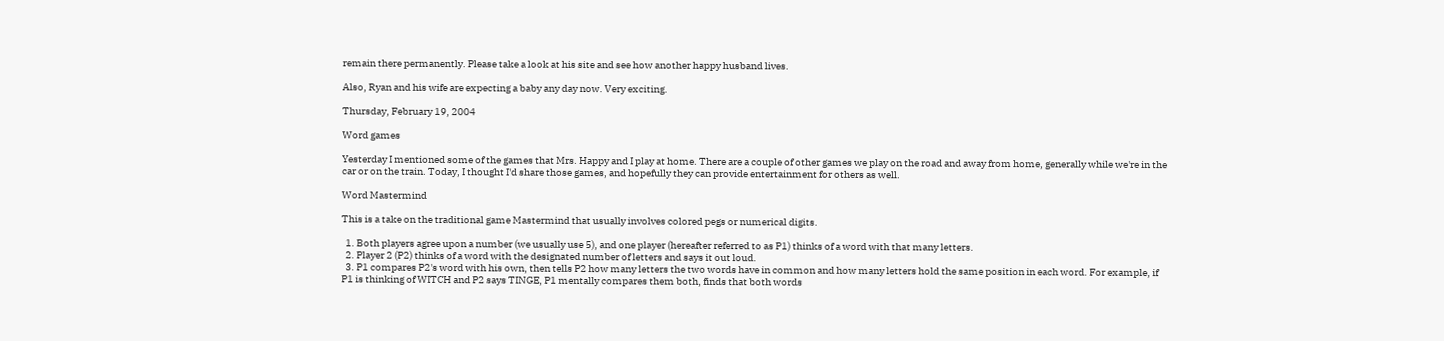remain there permanently. Please take a look at his site and see how another happy husband lives.

Also, Ryan and his wife are expecting a baby any day now. Very exciting.

Thursday, February 19, 2004

Word games

Yesterday I mentioned some of the games that Mrs. Happy and I play at home. There are a couple of other games we play on the road and away from home, generally while we're in the car or on the train. Today, I thought I'd share those games, and hopefully they can provide entertainment for others as well.

Word Mastermind

This is a take on the traditional game Mastermind that usually involves colored pegs or numerical digits.

  1. Both players agree upon a number (we usually use 5), and one player (hereafter referred to as P1) thinks of a word with that many letters.
  2. Player 2 (P2) thinks of a word with the designated number of letters and says it out loud.
  3. P1 compares P2's word with his own, then tells P2 how many letters the two words have in common and how many letters hold the same position in each word. For example, if P1 is thinking of WITCH and P2 says TINGE, P1 mentally compares them both, finds that both words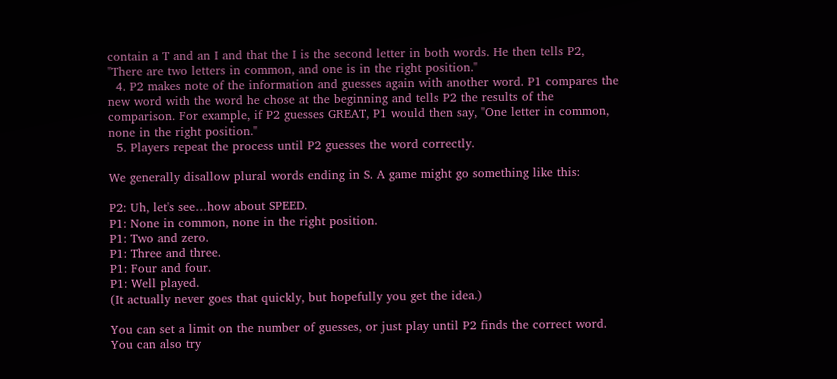contain a T and an I and that the I is the second letter in both words. He then tells P2, "There are two letters in common, and one is in the right position."
  4. P2 makes note of the information and guesses again with another word. P1 compares the new word with the word he chose at the beginning and tells P2 the results of the comparison. For example, if P2 guesses GREAT, P1 would then say, "One letter in common, none in the right position."
  5. Players repeat the process until P2 guesses the word correctly.

We generally disallow plural words ending in S. A game might go something like this:

P2: Uh, let's see…how about SPEED.
P1: None in common, none in the right position.
P1: Two and zero.
P1: Three and three.
P1: Four and four.
P1: Well played.
(It actually never goes that quickly, but hopefully you get the idea.)

You can set a limit on the number of guesses, or just play until P2 finds the correct word. You can also try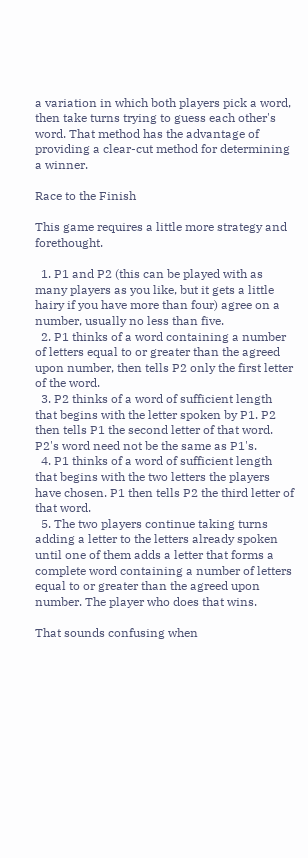a variation in which both players pick a word, then take turns trying to guess each other's word. That method has the advantage of providing a clear-cut method for determining a winner.

Race to the Finish

This game requires a little more strategy and forethought.

  1. P1 and P2 (this can be played with as many players as you like, but it gets a little hairy if you have more than four) agree on a number, usually no less than five.
  2. P1 thinks of a word containing a number of letters equal to or greater than the agreed upon number, then tells P2 only the first letter of the word.
  3. P2 thinks of a word of sufficient length that begins with the letter spoken by P1. P2 then tells P1 the second letter of that word. P2's word need not be the same as P1's.
  4. P1 thinks of a word of sufficient length that begins with the two letters the players have chosen. P1 then tells P2 the third letter of that word.
  5. The two players continue taking turns adding a letter to the letters already spoken until one of them adds a letter that forms a complete word containing a number of letters equal to or greater than the agreed upon number. The player who does that wins.

That sounds confusing when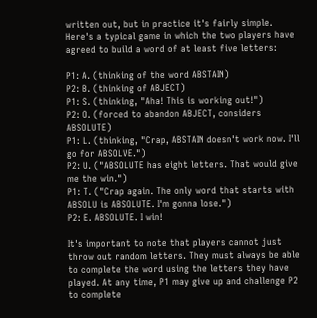written out, but in practice it's fairly simple. Here's a typical game in which the two players have agreed to build a word of at least five letters:

P1: A. (thinking of the word ABSTAIN)
P2: B. (thinking of ABJECT)
P1: S. (thinking, "Aha! This is working out!")
P2: O. (forced to abandon ABJECT, considers ABSOLUTE)
P1: L. (thinking, "Crap, ABSTAIN doesn't work now. I'll go for ABSOLVE.")
P2: U. ("ABSOLUTE has eight letters. That would give me the win.")
P1: T. ("Crap again. The only word that starts with ABSOLU is ABSOLUTE. I'm gonna lose.")
P2: E. ABSOLUTE. I win!

It's important to note that players cannot just throw out random letters. They must always be able to complete the word using the letters they have played. At any time, P1 may give up and challenge P2 to complete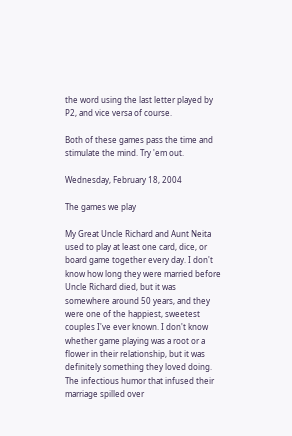the word using the last letter played by P2, and vice versa of course.

Both of these games pass the time and stimulate the mind. Try 'em out.

Wednesday, February 18, 2004

The games we play

My Great Uncle Richard and Aunt Neita used to play at least one card, dice, or board game together every day. I don't know how long they were married before Uncle Richard died, but it was somewhere around 50 years, and they were one of the happiest, sweetest couples I've ever known. I don't know whether game playing was a root or a flower in their relationship, but it was definitely something they loved doing. The infectious humor that infused their marriage spilled over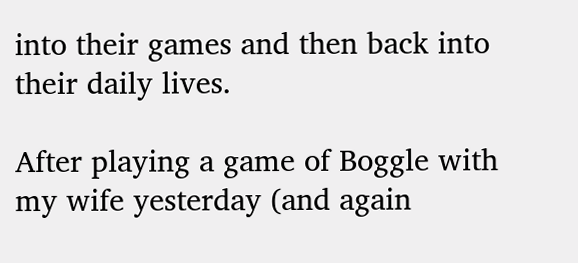into their games and then back into their daily lives.

After playing a game of Boggle with my wife yesterday (and again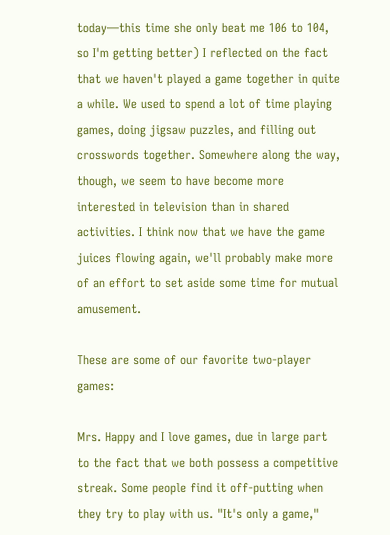today—this time she only beat me 106 to 104, so I'm getting better) I reflected on the fact that we haven't played a game together in quite a while. We used to spend a lot of time playing games, doing jigsaw puzzles, and filling out crosswords together. Somewhere along the way, though, we seem to have become more interested in television than in shared activities. I think now that we have the game juices flowing again, we'll probably make more of an effort to set aside some time for mutual amusement.

These are some of our favorite two-player games:

Mrs. Happy and I love games, due in large part to the fact that we both possess a competitive streak. Some people find it off-putting when they try to play with us. "It's only a game,"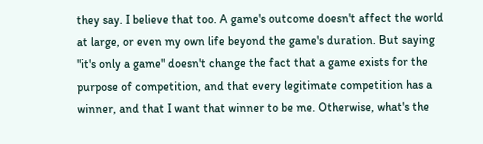they say. I believe that too. A game's outcome doesn't affect the world at large, or even my own life beyond the game's duration. But saying "it's only a game" doesn't change the fact that a game exists for the purpose of competition, and that every legitimate competition has a winner, and that I want that winner to be me. Otherwise, what's the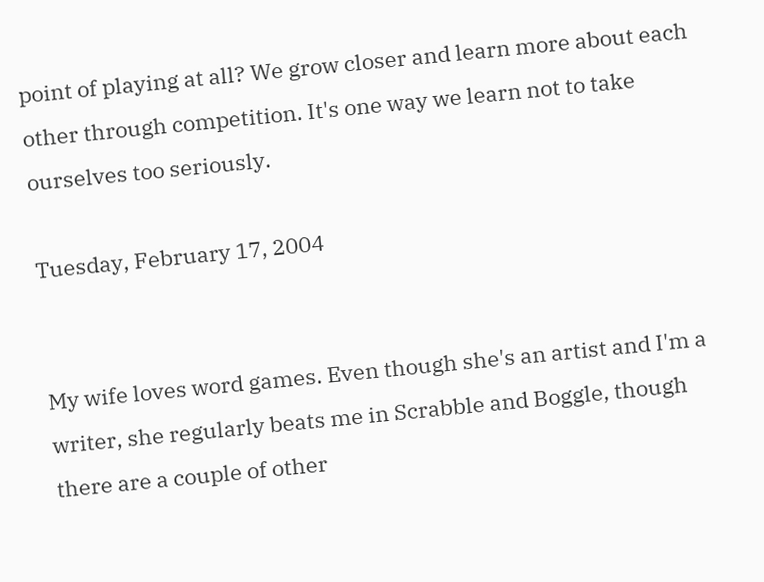point of playing at all? We grow closer and learn more about each other through competition. It's one way we learn not to take ourselves too seriously.

Tuesday, February 17, 2004


My wife loves word games. Even though she's an artist and I'm a writer, she regularly beats me in Scrabble and Boggle, though there are a couple of other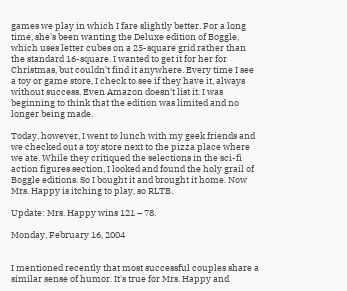games we play in which I fare slightly better. For a long time, she's been wanting the Deluxe edition of Boggle, which uses letter cubes on a 25-square grid rather than the standard 16-square. I wanted to get it for her for Christmas, but couldn't find it anywhere. Every time I see a toy or game store, I check to see if they have it, always without success. Even Amazon doesn't list it. I was beginning to think that the edition was limited and no longer being made.

Today, however, I went to lunch with my geek friends and we checked out a toy store next to the pizza place where we ate. While they critiqued the selections in the sci-fi action figures section, I looked and found the holy grail of Boggle editions. So I bought it and brought it home. Now Mrs. Happy is itching to play, so RLTB.

Update: Mrs. Happy wins 121 – 78.

Monday, February 16, 2004


I mentioned recently that most successful couples share a similar sense of humor. It's true for Mrs. Happy and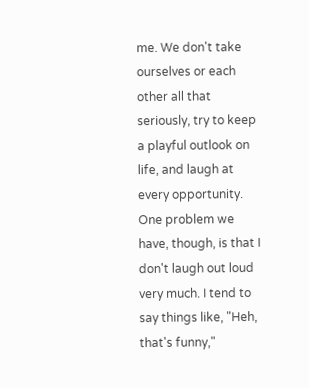me. We don't take ourselves or each other all that seriously, try to keep a playful outlook on life, and laugh at every opportunity. One problem we have, though, is that I don't laugh out loud very much. I tend to say things like, "Heh, that's funny,"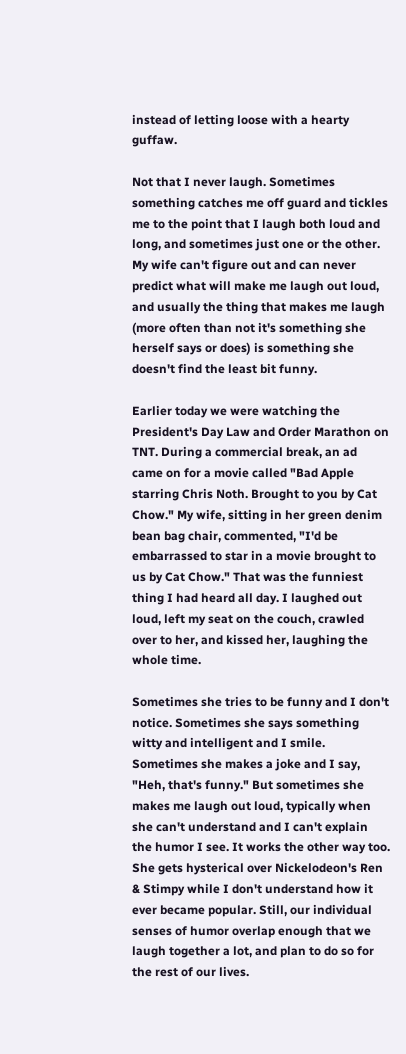instead of letting loose with a hearty guffaw.

Not that I never laugh. Sometimes something catches me off guard and tickles me to the point that I laugh both loud and long, and sometimes just one or the other. My wife can't figure out and can never predict what will make me laugh out loud, and usually the thing that makes me laugh (more often than not it's something she herself says or does) is something she doesn't find the least bit funny.

Earlier today we were watching the President's Day Law and Order Marathon on TNT. During a commercial break, an ad came on for a movie called "Bad Apple starring Chris Noth. Brought to you by Cat Chow." My wife, sitting in her green denim bean bag chair, commented, "I'd be embarrassed to star in a movie brought to us by Cat Chow." That was the funniest thing I had heard all day. I laughed out loud, left my seat on the couch, crawled over to her, and kissed her, laughing the whole time.

Sometimes she tries to be funny and I don't notice. Sometimes she says something witty and intelligent and I smile. Sometimes she makes a joke and I say, "Heh, that's funny." But sometimes she makes me laugh out loud, typically when she can't understand and I can't explain the humor I see. It works the other way too. She gets hysterical over Nickelodeon's Ren & Stimpy while I don't understand how it ever became popular. Still, our individual senses of humor overlap enough that we laugh together a lot, and plan to do so for the rest of our lives.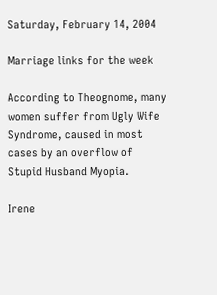Saturday, February 14, 2004

Marriage links for the week

According to Theognome, many women suffer from Ugly Wife Syndrome, caused in most cases by an overflow of Stupid Husband Myopia.

Irene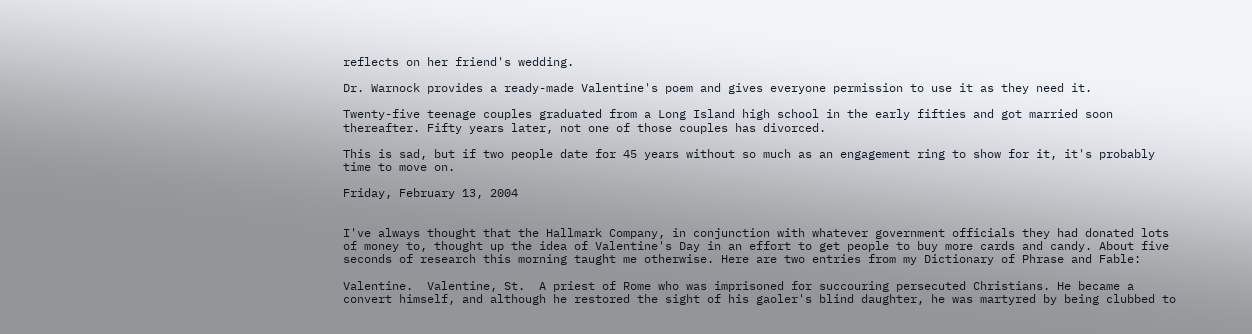reflects on her friend's wedding.

Dr. Warnock provides a ready-made Valentine's poem and gives everyone permission to use it as they need it.

Twenty-five teenage couples graduated from a Long Island high school in the early fifties and got married soon thereafter. Fifty years later, not one of those couples has divorced.

This is sad, but if two people date for 45 years without so much as an engagement ring to show for it, it's probably time to move on.

Friday, February 13, 2004


I've always thought that the Hallmark Company, in conjunction with whatever government officials they had donated lots of money to, thought up the idea of Valentine's Day in an effort to get people to buy more cards and candy. About five seconds of research this morning taught me otherwise. Here are two entries from my Dictionary of Phrase and Fable:

Valentine.  Valentine, St.  A priest of Rome who was imprisoned for succouring persecuted Christians. He became a convert himself, and although he restored the sight of his gaoler's blind daughter, he was martyred by being clubbed to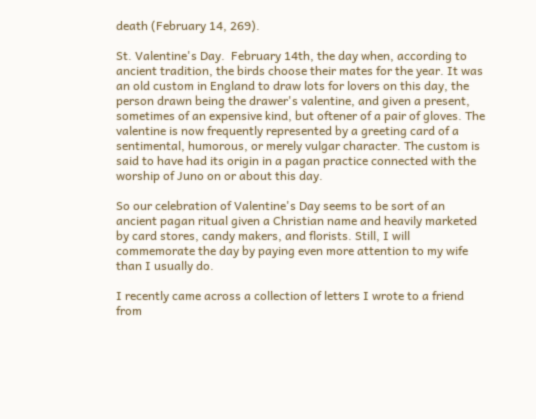death (February 14, 269).

St. Valentine's Day.  February 14th, the day when, according to ancient tradition, the birds choose their mates for the year. It was an old custom in England to draw lots for lovers on this day, the person drawn being the drawer's valentine, and given a present, sometimes of an expensive kind, but oftener of a pair of gloves. The valentine is now frequently represented by a greeting card of a sentimental, humorous, or merely vulgar character. The custom is said to have had its origin in a pagan practice connected with the worship of Juno on or about this day.

So our celebration of Valentine's Day seems to be sort of an ancient pagan ritual given a Christian name and heavily marketed by card stores, candy makers, and florists. Still, I will commemorate the day by paying even more attention to my wife than I usually do.

I recently came across a collection of letters I wrote to a friend from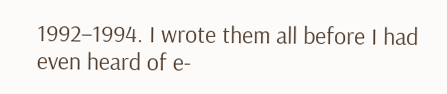1992–1994. I wrote them all before I had even heard of e-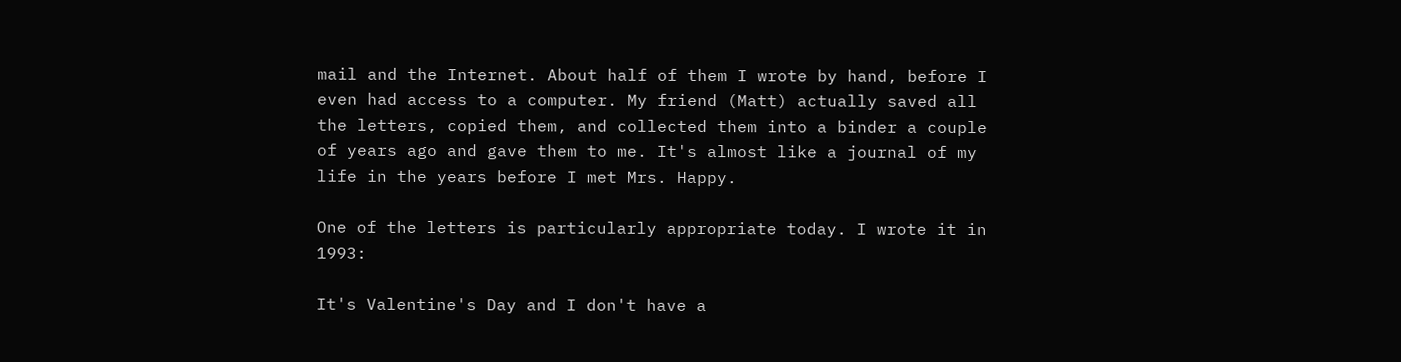mail and the Internet. About half of them I wrote by hand, before I even had access to a computer. My friend (Matt) actually saved all the letters, copied them, and collected them into a binder a couple of years ago and gave them to me. It's almost like a journal of my life in the years before I met Mrs. Happy.

One of the letters is particularly appropriate today. I wrote it in 1993:

It's Valentine's Day and I don't have a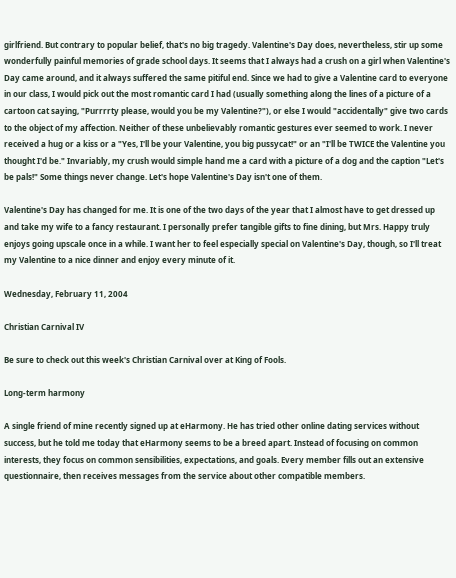girlfriend. But contrary to popular belief, that's no big tragedy. Valentine's Day does, nevertheless, stir up some wonderfully painful memories of grade school days. It seems that I always had a crush on a girl when Valentine's Day came around, and it always suffered the same pitiful end. Since we had to give a Valentine card to everyone in our class, I would pick out the most romantic card I had (usually something along the lines of a picture of a cartoon cat saying, "Purrrrty please, would you be my Valentine?"), or else I would "accidentally" give two cards to the object of my affection. Neither of these unbelievably romantic gestures ever seemed to work. I never received a hug or a kiss or a "Yes, I'll be your Valentine, you big pussycat!" or an "I'll be TWICE the Valentine you thought I'd be." Invariably, my crush would simple hand me a card with a picture of a dog and the caption "Let's be pals!" Some things never change. Let's hope Valentine's Day isn't one of them.

Valentine's Day has changed for me. It is one of the two days of the year that I almost have to get dressed up and take my wife to a fancy restaurant. I personally prefer tangible gifts to fine dining, but Mrs. Happy truly enjoys going upscale once in a while. I want her to feel especially special on Valentine's Day, though, so I'll treat my Valentine to a nice dinner and enjoy every minute of it.

Wednesday, February 11, 2004

Christian Carnival IV

Be sure to check out this week's Christian Carnival over at King of Fools.

Long-term harmony

A single friend of mine recently signed up at eHarmony. He has tried other online dating services without success, but he told me today that eHarmony seems to be a breed apart. Instead of focusing on common interests, they focus on common sensibilities, expectations, and goals. Every member fills out an extensive questionnaire, then receives messages from the service about other compatible members.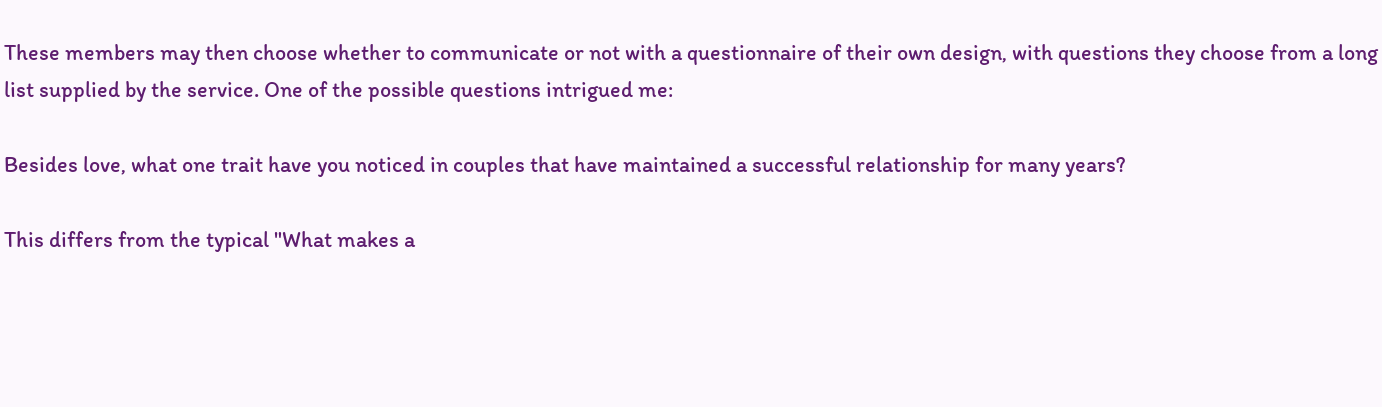These members may then choose whether to communicate or not with a questionnaire of their own design, with questions they choose from a long list supplied by the service. One of the possible questions intrigued me:

Besides love, what one trait have you noticed in couples that have maintained a successful relationship for many years?

This differs from the typical "What makes a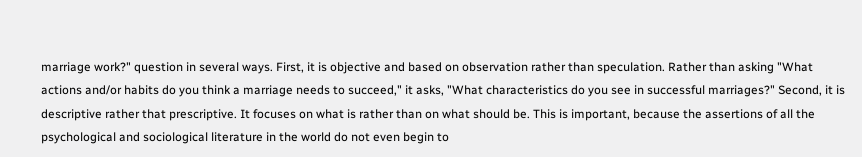marriage work?" question in several ways. First, it is objective and based on observation rather than speculation. Rather than asking "What actions and/or habits do you think a marriage needs to succeed," it asks, "What characteristics do you see in successful marriages?" Second, it is descriptive rather that prescriptive. It focuses on what is rather than on what should be. This is important, because the assertions of all the psychological and sociological literature in the world do not even begin to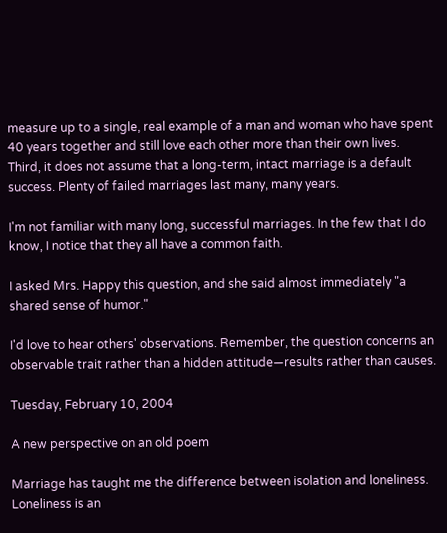measure up to a single, real example of a man and woman who have spent 40 years together and still love each other more than their own lives. Third, it does not assume that a long-term, intact marriage is a default success. Plenty of failed marriages last many, many years.

I'm not familiar with many long, successful marriages. In the few that I do know, I notice that they all have a common faith.

I asked Mrs. Happy this question, and she said almost immediately "a shared sense of humor."

I'd love to hear others' observations. Remember, the question concerns an observable trait rather than a hidden attitude—results rather than causes.

Tuesday, February 10, 2004

A new perspective on an old poem

Marriage has taught me the difference between isolation and loneliness. Loneliness is an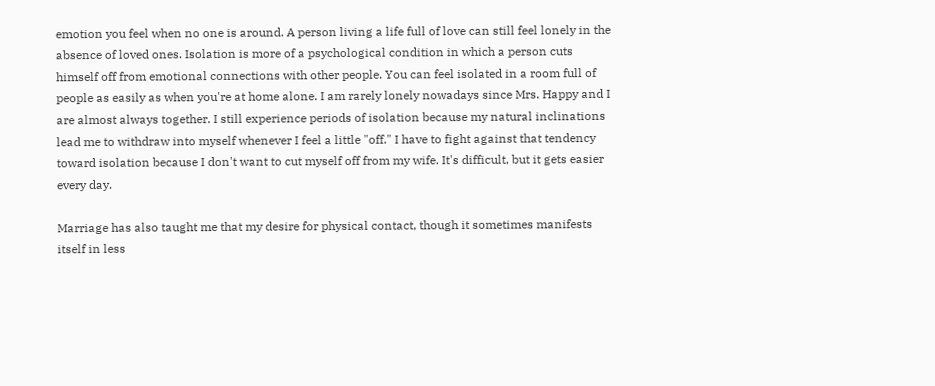emotion you feel when no one is around. A person living a life full of love can still feel lonely in the absence of loved ones. Isolation is more of a psychological condition in which a person cuts himself off from emotional connections with other people. You can feel isolated in a room full of people as easily as when you're at home alone. I am rarely lonely nowadays since Mrs. Happy and I are almost always together. I still experience periods of isolation because my natural inclinations lead me to withdraw into myself whenever I feel a little "off." I have to fight against that tendency toward isolation because I don't want to cut myself off from my wife. It's difficult, but it gets easier every day.

Marriage has also taught me that my desire for physical contact, though it sometimes manifests itself in less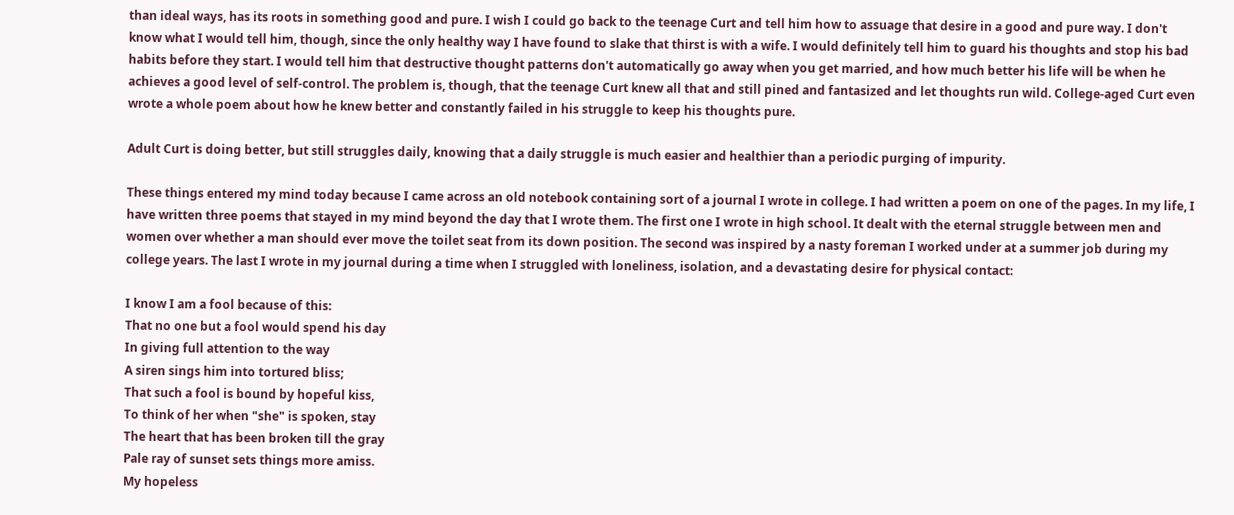than ideal ways, has its roots in something good and pure. I wish I could go back to the teenage Curt and tell him how to assuage that desire in a good and pure way. I don't know what I would tell him, though, since the only healthy way I have found to slake that thirst is with a wife. I would definitely tell him to guard his thoughts and stop his bad habits before they start. I would tell him that destructive thought patterns don't automatically go away when you get married, and how much better his life will be when he achieves a good level of self-control. The problem is, though, that the teenage Curt knew all that and still pined and fantasized and let thoughts run wild. College-aged Curt even wrote a whole poem about how he knew better and constantly failed in his struggle to keep his thoughts pure.

Adult Curt is doing better, but still struggles daily, knowing that a daily struggle is much easier and healthier than a periodic purging of impurity.

These things entered my mind today because I came across an old notebook containing sort of a journal I wrote in college. I had written a poem on one of the pages. In my life, I have written three poems that stayed in my mind beyond the day that I wrote them. The first one I wrote in high school. It dealt with the eternal struggle between men and women over whether a man should ever move the toilet seat from its down position. The second was inspired by a nasty foreman I worked under at a summer job during my college years. The last I wrote in my journal during a time when I struggled with loneliness, isolation, and a devastating desire for physical contact:

I know I am a fool because of this:
That no one but a fool would spend his day
In giving full attention to the way
A siren sings him into tortured bliss;
That such a fool is bound by hopeful kiss,
To think of her when "she" is spoken, stay
The heart that has been broken till the gray
Pale ray of sunset sets things more amiss.
My hopeless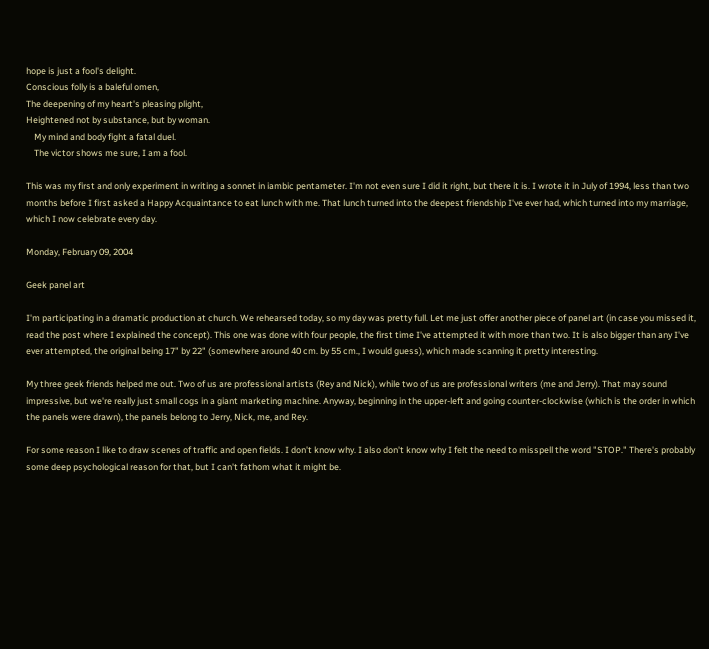hope is just a fool's delight.
Conscious folly is a baleful omen,
The deepening of my heart's pleasing plight,
Heightened not by substance, but by woman.
    My mind and body fight a fatal duel.
    The victor shows me sure, I am a fool.

This was my first and only experiment in writing a sonnet in iambic pentameter. I'm not even sure I did it right, but there it is. I wrote it in July of 1994, less than two months before I first asked a Happy Acquaintance to eat lunch with me. That lunch turned into the deepest friendship I've ever had, which turned into my marriage, which I now celebrate every day.

Monday, February 09, 2004

Geek panel art

I'm participating in a dramatic production at church. We rehearsed today, so my day was pretty full. Let me just offer another piece of panel art (in case you missed it, read the post where I explained the concept). This one was done with four people, the first time I've attempted it with more than two. It is also bigger than any I've ever attempted, the original being 17" by 22" (somewhere around 40 cm. by 55 cm., I would guess), which made scanning it pretty interesting.

My three geek friends helped me out. Two of us are professional artists (Rey and Nick), while two of us are professional writers (me and Jerry). That may sound impressive, but we're really just small cogs in a giant marketing machine. Anyway, beginning in the upper-left and going counter-clockwise (which is the order in which the panels were drawn), the panels belong to Jerry, Nick, me, and Rey.

For some reason I like to draw scenes of traffic and open fields. I don't know why. I also don't know why I felt the need to misspell the word "STOP." There's probably some deep psychological reason for that, but I can't fathom what it might be.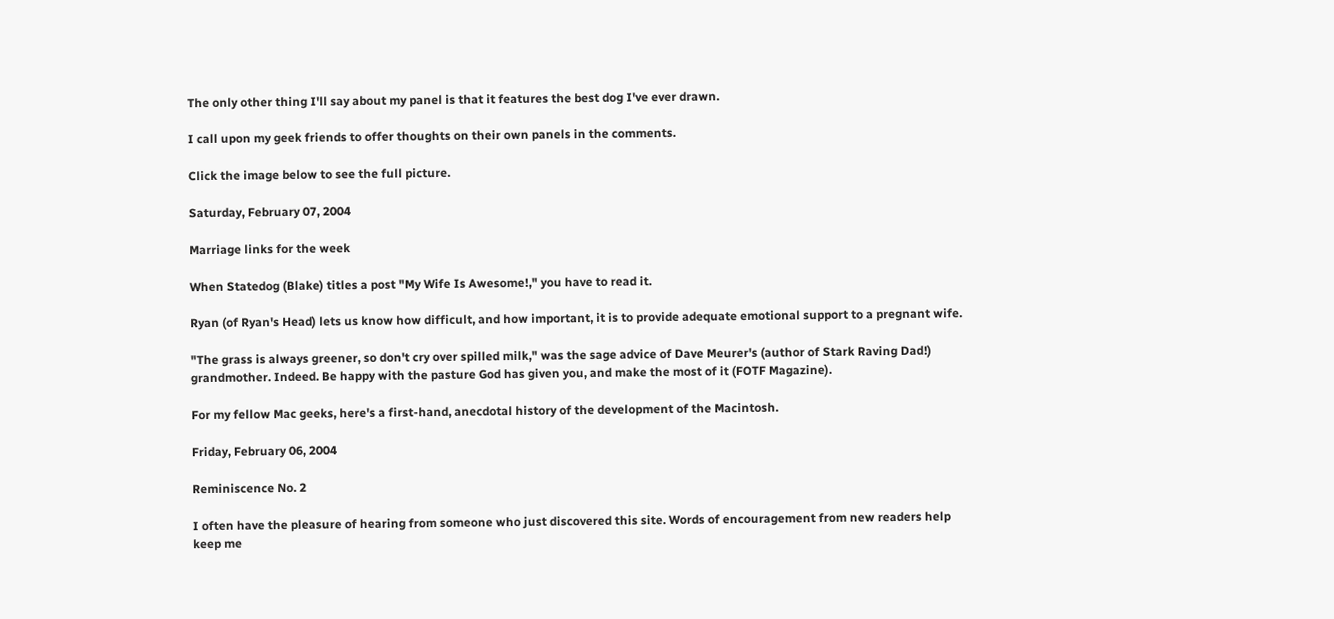The only other thing I'll say about my panel is that it features the best dog I've ever drawn.

I call upon my geek friends to offer thoughts on their own panels in the comments.

Click the image below to see the full picture.

Saturday, February 07, 2004

Marriage links for the week

When Statedog (Blake) titles a post "My Wife Is Awesome!," you have to read it.

Ryan (of Ryan's Head) lets us know how difficult, and how important, it is to provide adequate emotional support to a pregnant wife.

"The grass is always greener, so don't cry over spilled milk," was the sage advice of Dave Meurer's (author of Stark Raving Dad!) grandmother. Indeed. Be happy with the pasture God has given you, and make the most of it (FOTF Magazine).

For my fellow Mac geeks, here's a first-hand, anecdotal history of the development of the Macintosh.

Friday, February 06, 2004

Reminiscence No. 2

I often have the pleasure of hearing from someone who just discovered this site. Words of encouragement from new readers help keep me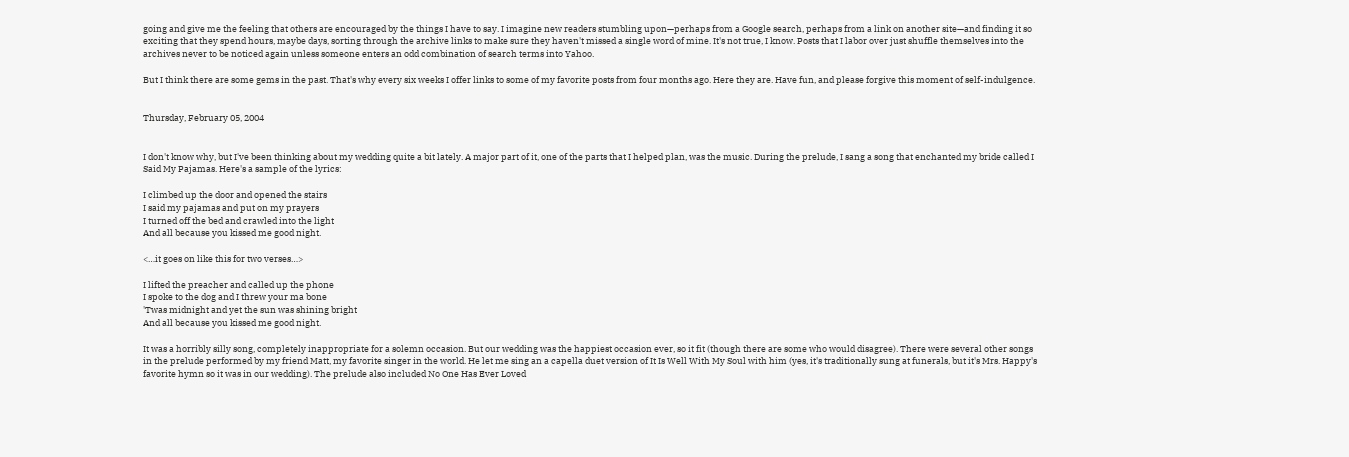going and give me the feeling that others are encouraged by the things I have to say. I imagine new readers stumbling upon—perhaps from a Google search, perhaps from a link on another site—and finding it so exciting that they spend hours, maybe days, sorting through the archive links to make sure they haven't missed a single word of mine. It's not true, I know. Posts that I labor over just shuffle themselves into the archives never to be noticed again unless someone enters an odd combination of search terms into Yahoo.

But I think there are some gems in the past. That's why every six weeks I offer links to some of my favorite posts from four months ago. Here they are. Have fun, and please forgive this moment of self-indulgence.


Thursday, February 05, 2004


I don't know why, but I've been thinking about my wedding quite a bit lately. A major part of it, one of the parts that I helped plan, was the music. During the prelude, I sang a song that enchanted my bride called I Said My Pajamas. Here's a sample of the lyrics:

I climbed up the door and opened the stairs
I said my pajamas and put on my prayers
I turned off the bed and crawled into the light
And all because you kissed me good night.

<…it goes on like this for two verses…>

I lifted the preacher and called up the phone
I spoke to the dog and I threw your ma bone
'Twas midnight and yet the sun was shining bright
And all because you kissed me good night.

It was a horribly silly song, completely inappropriate for a solemn occasion. But our wedding was the happiest occasion ever, so it fit (though there are some who would disagree). There were several other songs in the prelude performed by my friend Matt, my favorite singer in the world. He let me sing an a capella duet version of It Is Well With My Soul with him (yes, it's traditionally sung at funerals, but it's Mrs. Happy's favorite hymn so it was in our wedding). The prelude also included No One Has Ever Loved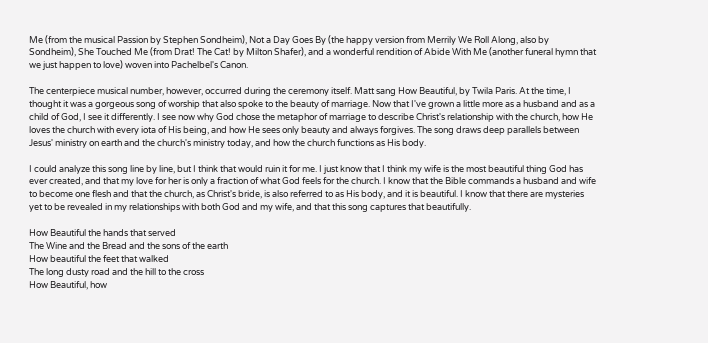Me (from the musical Passion by Stephen Sondheim), Not a Day Goes By (the happy version from Merrily We Roll Along, also by Sondheim), She Touched Me (from Drat! The Cat! by Milton Shafer), and a wonderful rendition of Abide With Me (another funeral hymn that we just happen to love) woven into Pachelbel's Canon.

The centerpiece musical number, however, occurred during the ceremony itself. Matt sang How Beautiful, by Twila Paris. At the time, I thought it was a gorgeous song of worship that also spoke to the beauty of marriage. Now that I've grown a little more as a husband and as a child of God, I see it differently. I see now why God chose the metaphor of marriage to describe Christ's relationship with the church, how He loves the church with every iota of His being, and how He sees only beauty and always forgives. The song draws deep parallels between Jesus' ministry on earth and the church's ministry today, and how the church functions as His body.

I could analyze this song line by line, but I think that would ruin it for me. I just know that I think my wife is the most beautiful thing God has ever created, and that my love for her is only a fraction of what God feels for the church. I know that the Bible commands a husband and wife to become one flesh and that the church, as Christ's bride, is also referred to as His body, and it is beautiful. I know that there are mysteries yet to be revealed in my relationships with both God and my wife, and that this song captures that beautifully.

How Beautiful the hands that served
The Wine and the Bread and the sons of the earth
How beautiful the feet that walked
The long dusty road and the hill to the cross
How Beautiful, how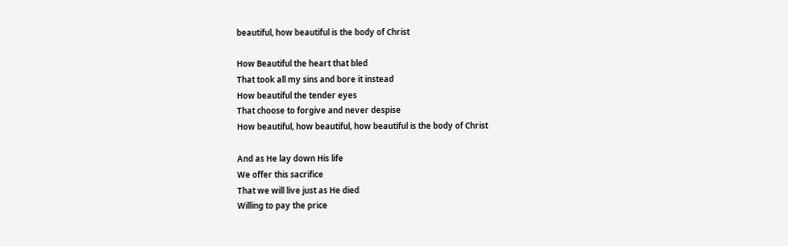beautiful, how beautiful is the body of Christ

How Beautiful the heart that bled
That took all my sins and bore it instead
How beautiful the tender eyes
That choose to forgive and never despise
How beautiful, how beautiful, how beautiful is the body of Christ

And as He lay down His life
We offer this sacrifice
That we will live just as He died
Willing to pay the price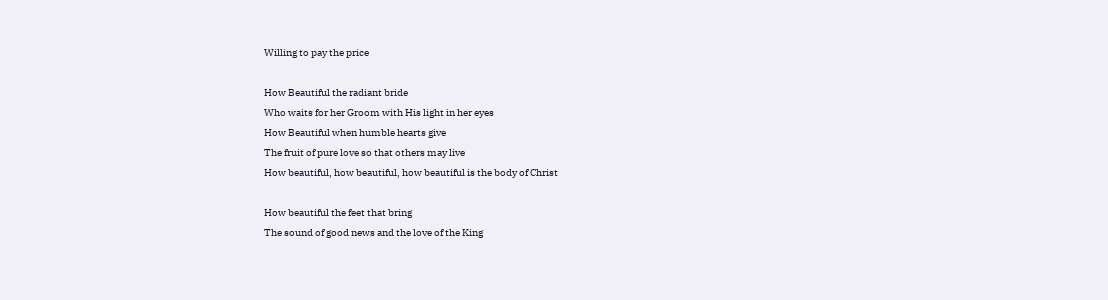Willing to pay the price

How Beautiful the radiant bride
Who waits for her Groom with His light in her eyes
How Beautiful when humble hearts give
The fruit of pure love so that others may live
How beautiful, how beautiful, how beautiful is the body of Christ

How beautiful the feet that bring
The sound of good news and the love of the King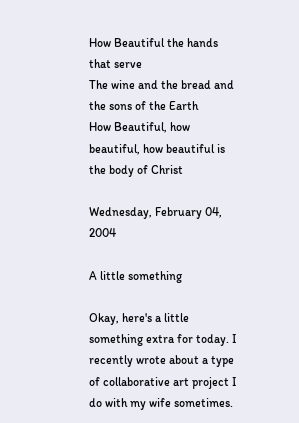How Beautiful the hands that serve
The wine and the bread and the sons of the Earth
How Beautiful, how beautiful, how beautiful is the body of Christ

Wednesday, February 04, 2004

A little something

Okay, here's a little something extra for today. I recently wrote about a type of collaborative art project I do with my wife sometimes.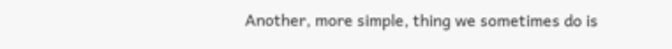Another, more simple, thing we sometimes do is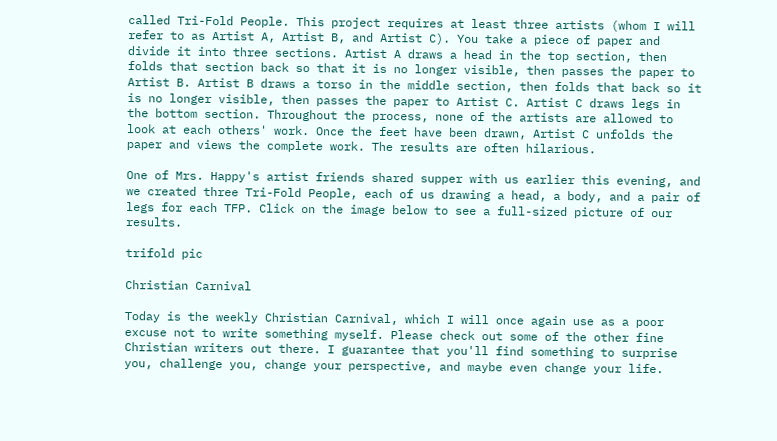called Tri-Fold People. This project requires at least three artists (whom I will refer to as Artist A, Artist B, and Artist C). You take a piece of paper and divide it into three sections. Artist A draws a head in the top section, then folds that section back so that it is no longer visible, then passes the paper to Artist B. Artist B draws a torso in the middle section, then folds that back so it is no longer visible, then passes the paper to Artist C. Artist C draws legs in the bottom section. Throughout the process, none of the artists are allowed to look at each others' work. Once the feet have been drawn, Artist C unfolds the paper and views the complete work. The results are often hilarious.

One of Mrs. Happy's artist friends shared supper with us earlier this evening, and we created three Tri-Fold People, each of us drawing a head, a body, and a pair of legs for each TFP. Click on the image below to see a full-sized picture of our results.

trifold pic

Christian Carnival

Today is the weekly Christian Carnival, which I will once again use as a poor excuse not to write something myself. Please check out some of the other fine Christian writers out there. I guarantee that you'll find something to surprise you, challenge you, change your perspective, and maybe even change your life.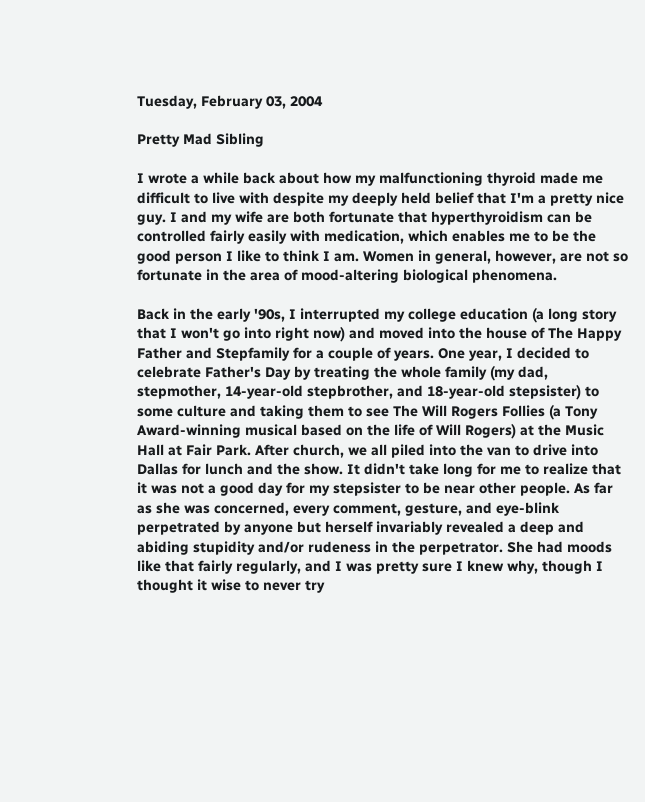Tuesday, February 03, 2004

Pretty Mad Sibling

I wrote a while back about how my malfunctioning thyroid made me difficult to live with despite my deeply held belief that I'm a pretty nice guy. I and my wife are both fortunate that hyperthyroidism can be controlled fairly easily with medication, which enables me to be the good person I like to think I am. Women in general, however, are not so fortunate in the area of mood-altering biological phenomena.

Back in the early '90s, I interrupted my college education (a long story that I won't go into right now) and moved into the house of The Happy Father and Stepfamily for a couple of years. One year, I decided to celebrate Father's Day by treating the whole family (my dad, stepmother, 14-year-old stepbrother, and 18-year-old stepsister) to some culture and taking them to see The Will Rogers Follies (a Tony Award-winning musical based on the life of Will Rogers) at the Music Hall at Fair Park. After church, we all piled into the van to drive into Dallas for lunch and the show. It didn't take long for me to realize that it was not a good day for my stepsister to be near other people. As far as she was concerned, every comment, gesture, and eye-blink perpetrated by anyone but herself invariably revealed a deep and abiding stupidity and/or rudeness in the perpetrator. She had moods like that fairly regularly, and I was pretty sure I knew why, though I thought it wise to never try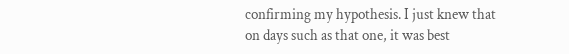confirming my hypothesis. I just knew that on days such as that one, it was best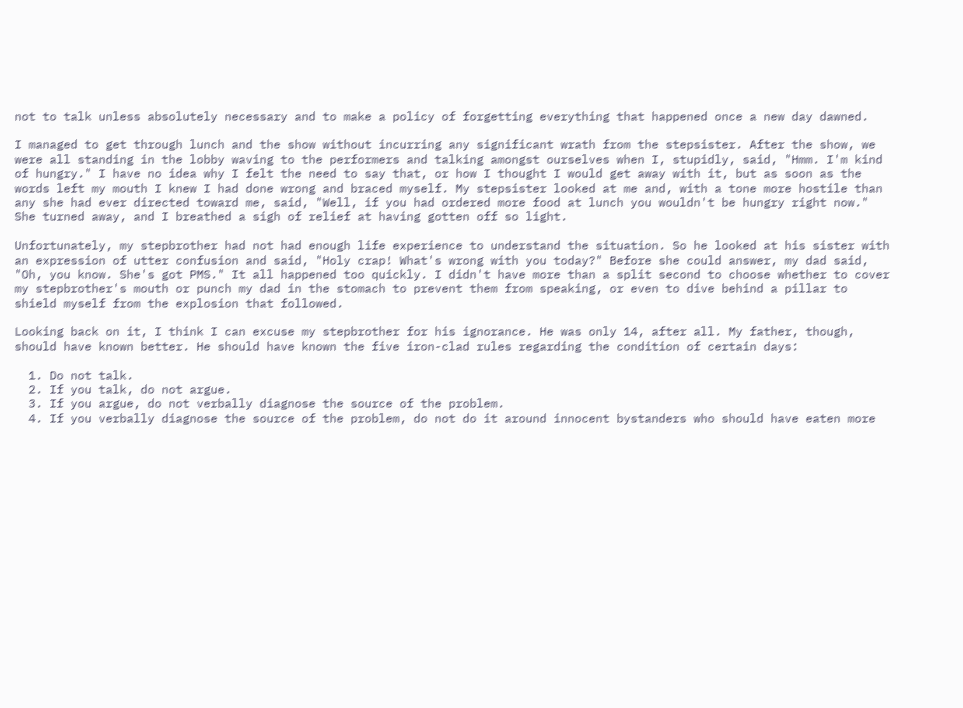not to talk unless absolutely necessary and to make a policy of forgetting everything that happened once a new day dawned.

I managed to get through lunch and the show without incurring any significant wrath from the stepsister. After the show, we were all standing in the lobby waving to the performers and talking amongst ourselves when I, stupidly, said, "Hmm. I'm kind of hungry." I have no idea why I felt the need to say that, or how I thought I would get away with it, but as soon as the words left my mouth I knew I had done wrong and braced myself. My stepsister looked at me and, with a tone more hostile than any she had ever directed toward me, said, "Well, if you had ordered more food at lunch you wouldn't be hungry right now." She turned away, and I breathed a sigh of relief at having gotten off so light.

Unfortunately, my stepbrother had not had enough life experience to understand the situation. So he looked at his sister with an expression of utter confusion and said, "Holy crap! What's wrong with you today?" Before she could answer, my dad said, "Oh, you know. She's got PMS." It all happened too quickly. I didn't have more than a split second to choose whether to cover my stepbrother's mouth or punch my dad in the stomach to prevent them from speaking, or even to dive behind a pillar to shield myself from the explosion that followed.

Looking back on it, I think I can excuse my stepbrother for his ignorance. He was only 14, after all. My father, though, should have known better. He should have known the five iron-clad rules regarding the condition of certain days:

  1. Do not talk.
  2. If you talk, do not argue.
  3. If you argue, do not verbally diagnose the source of the problem.
  4. If you verbally diagnose the source of the problem, do not do it around innocent bystanders who should have eaten more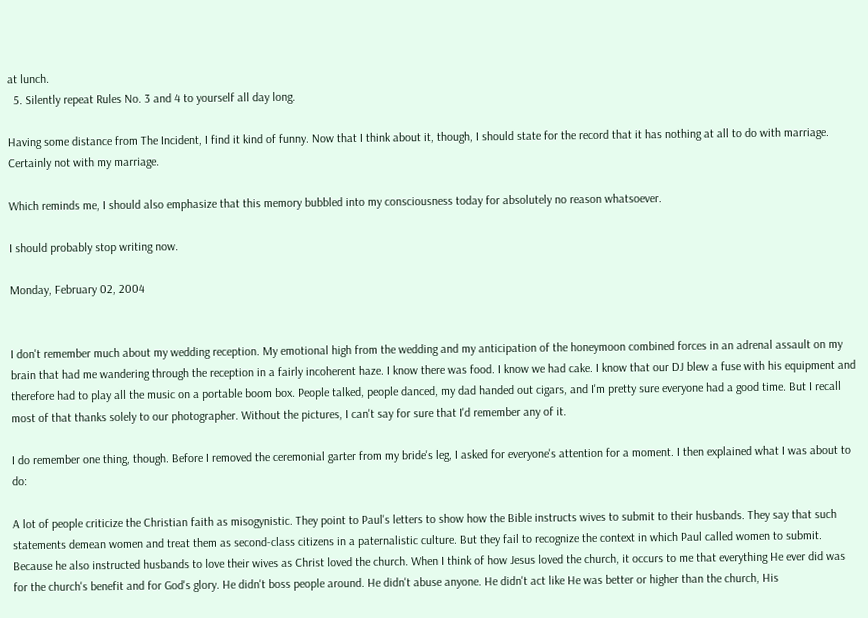at lunch.
  5. Silently repeat Rules No. 3 and 4 to yourself all day long.

Having some distance from The Incident, I find it kind of funny. Now that I think about it, though, I should state for the record that it has nothing at all to do with marriage. Certainly not with my marriage.

Which reminds me, I should also emphasize that this memory bubbled into my consciousness today for absolutely no reason whatsoever.

I should probably stop writing now.

Monday, February 02, 2004


I don't remember much about my wedding reception. My emotional high from the wedding and my anticipation of the honeymoon combined forces in an adrenal assault on my brain that had me wandering through the reception in a fairly incoherent haze. I know there was food. I know we had cake. I know that our DJ blew a fuse with his equipment and therefore had to play all the music on a portable boom box. People talked, people danced, my dad handed out cigars, and I'm pretty sure everyone had a good time. But I recall most of that thanks solely to our photographer. Without the pictures, I can't say for sure that I'd remember any of it.

I do remember one thing, though. Before I removed the ceremonial garter from my bride's leg, I asked for everyone's attention for a moment. I then explained what I was about to do:

A lot of people criticize the Christian faith as misogynistic. They point to Paul's letters to show how the Bible instructs wives to submit to their husbands. They say that such statements demean women and treat them as second-class citizens in a paternalistic culture. But they fail to recognize the context in which Paul called women to submit. Because he also instructed husbands to love their wives as Christ loved the church. When I think of how Jesus loved the church, it occurs to me that everything He ever did was for the church's benefit and for God's glory. He didn't boss people around. He didn't abuse anyone. He didn't act like He was better or higher than the church, His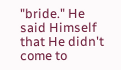"bride." He said Himself that He didn't come to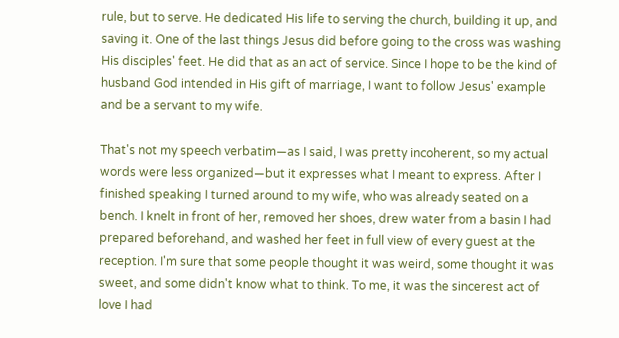rule, but to serve. He dedicated His life to serving the church, building it up, and saving it. One of the last things Jesus did before going to the cross was washing His disciples' feet. He did that as an act of service. Since I hope to be the kind of husband God intended in His gift of marriage, I want to follow Jesus' example and be a servant to my wife.

That's not my speech verbatim—as I said, I was pretty incoherent, so my actual words were less organized—but it expresses what I meant to express. After I finished speaking I turned around to my wife, who was already seated on a bench. I knelt in front of her, removed her shoes, drew water from a basin I had prepared beforehand, and washed her feet in full view of every guest at the reception. I'm sure that some people thought it was weird, some thought it was sweet, and some didn't know what to think. To me, it was the sincerest act of love I had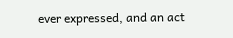ever expressed, and an act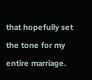that hopefully set the tone for my entire marriage.